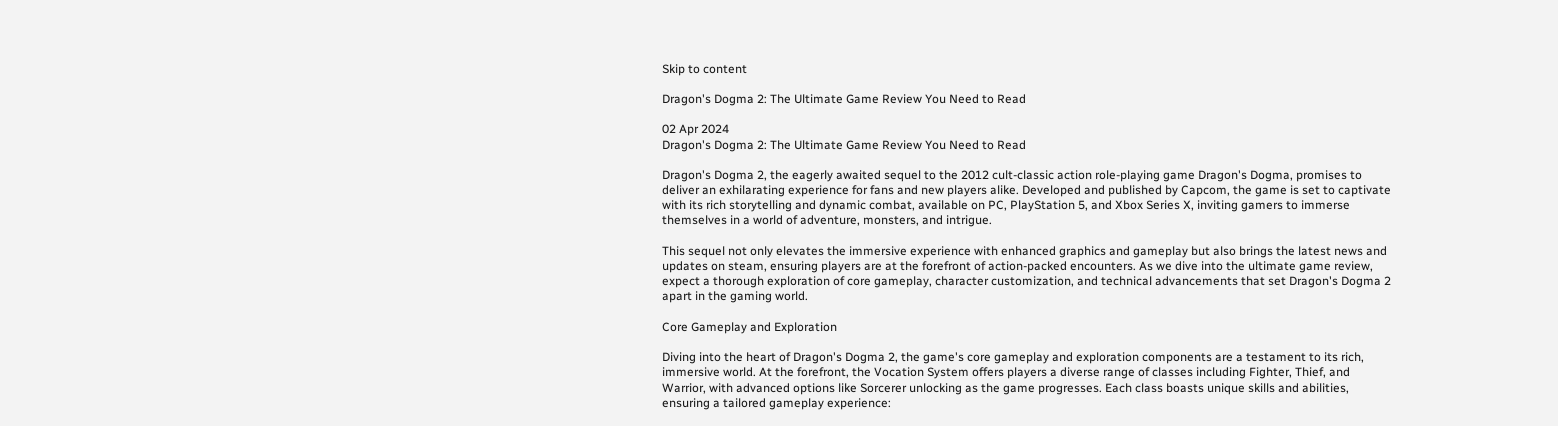Skip to content

Dragon's Dogma 2: The Ultimate Game Review You Need to Read

02 Apr 2024
Dragon's Dogma 2: The Ultimate Game Review You Need to Read

Dragon's Dogma 2, the eagerly awaited sequel to the 2012 cult-classic action role-playing game Dragon's Dogma, promises to deliver an exhilarating experience for fans and new players alike. Developed and published by Capcom, the game is set to captivate with its rich storytelling and dynamic combat, available on PC, PlayStation 5, and Xbox Series X, inviting gamers to immerse themselves in a world of adventure, monsters, and intrigue.

This sequel not only elevates the immersive experience with enhanced graphics and gameplay but also brings the latest news and updates on steam, ensuring players are at the forefront of action-packed encounters. As we dive into the ultimate game review, expect a thorough exploration of core gameplay, character customization, and technical advancements that set Dragon's Dogma 2 apart in the gaming world.

Core Gameplay and Exploration

Diving into the heart of Dragon's Dogma 2, the game's core gameplay and exploration components are a testament to its rich, immersive world. At the forefront, the Vocation System offers players a diverse range of classes including Fighter, Thief, and Warrior, with advanced options like Sorcerer unlocking as the game progresses. Each class boasts unique skills and abilities, ensuring a tailored gameplay experience: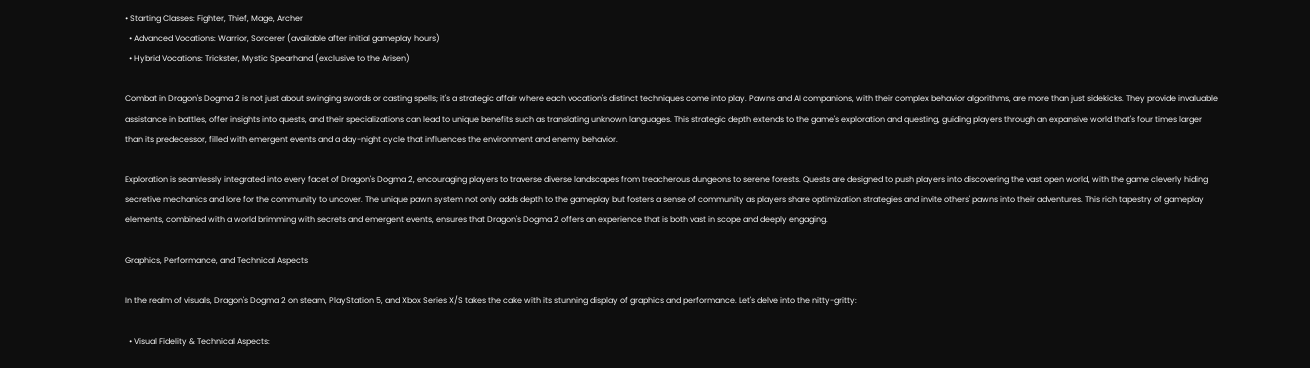• Starting Classes: Fighter, Thief, Mage, Archer
  • Advanced Vocations: Warrior, Sorcerer (available after initial gameplay hours)
  • Hybrid Vocations: Trickster, Mystic Spearhand (exclusive to the Arisen)

Combat in Dragon's Dogma 2 is not just about swinging swords or casting spells; it's a strategic affair where each vocation's distinct techniques come into play. Pawns and AI companions, with their complex behavior algorithms, are more than just sidekicks. They provide invaluable assistance in battles, offer insights into quests, and their specializations can lead to unique benefits such as translating unknown languages. This strategic depth extends to the game's exploration and questing, guiding players through an expansive world that's four times larger than its predecessor, filled with emergent events and a day-night cycle that influences the environment and enemy behavior.

Exploration is seamlessly integrated into every facet of Dragon's Dogma 2, encouraging players to traverse diverse landscapes from treacherous dungeons to serene forests. Quests are designed to push players into discovering the vast open world, with the game cleverly hiding secretive mechanics and lore for the community to uncover. The unique pawn system not only adds depth to the gameplay but fosters a sense of community as players share optimization strategies and invite others' pawns into their adventures. This rich tapestry of gameplay elements, combined with a world brimming with secrets and emergent events, ensures that Dragon's Dogma 2 offers an experience that is both vast in scope and deeply engaging.

Graphics, Performance, and Technical Aspects

In the realm of visuals, Dragon's Dogma 2 on steam, PlayStation 5, and Xbox Series X/S takes the cake with its stunning display of graphics and performance. Let's delve into the nitty-gritty:

  • Visual Fidelity & Technical Aspects: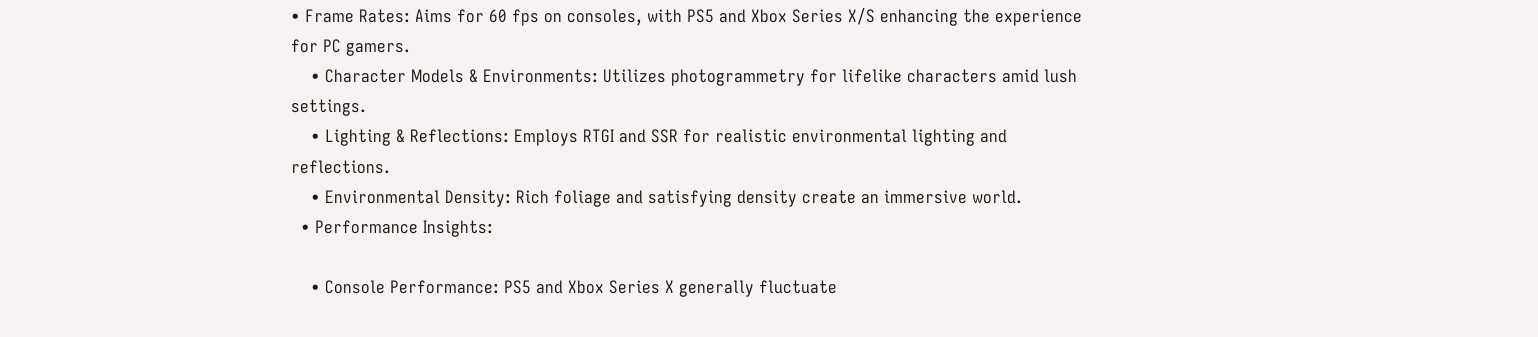• Frame Rates: Aims for 60 fps on consoles, with PS5 and Xbox Series X/S enhancing the experience for PC gamers.
    • Character Models & Environments: Utilizes photogrammetry for lifelike characters amid lush settings.
    • Lighting & Reflections: Employs RTGI and SSR for realistic environmental lighting and reflections.
    • Environmental Density: Rich foliage and satisfying density create an immersive world.
  • Performance Insights:

    • Console Performance: PS5 and Xbox Series X generally fluctuate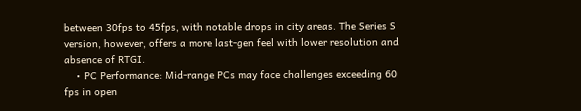between 30fps to 45fps, with notable drops in city areas. The Series S version, however, offers a more last-gen feel with lower resolution and absence of RTGI.
    • PC Performance: Mid-range PCs may face challenges exceeding 60 fps in open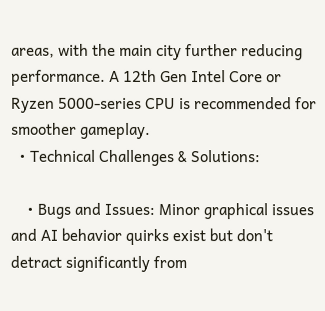areas, with the main city further reducing performance. A 12th Gen Intel Core or Ryzen 5000-series CPU is recommended for smoother gameplay.
  • Technical Challenges & Solutions:

    • Bugs and Issues: Minor graphical issues and AI behavior quirks exist but don't detract significantly from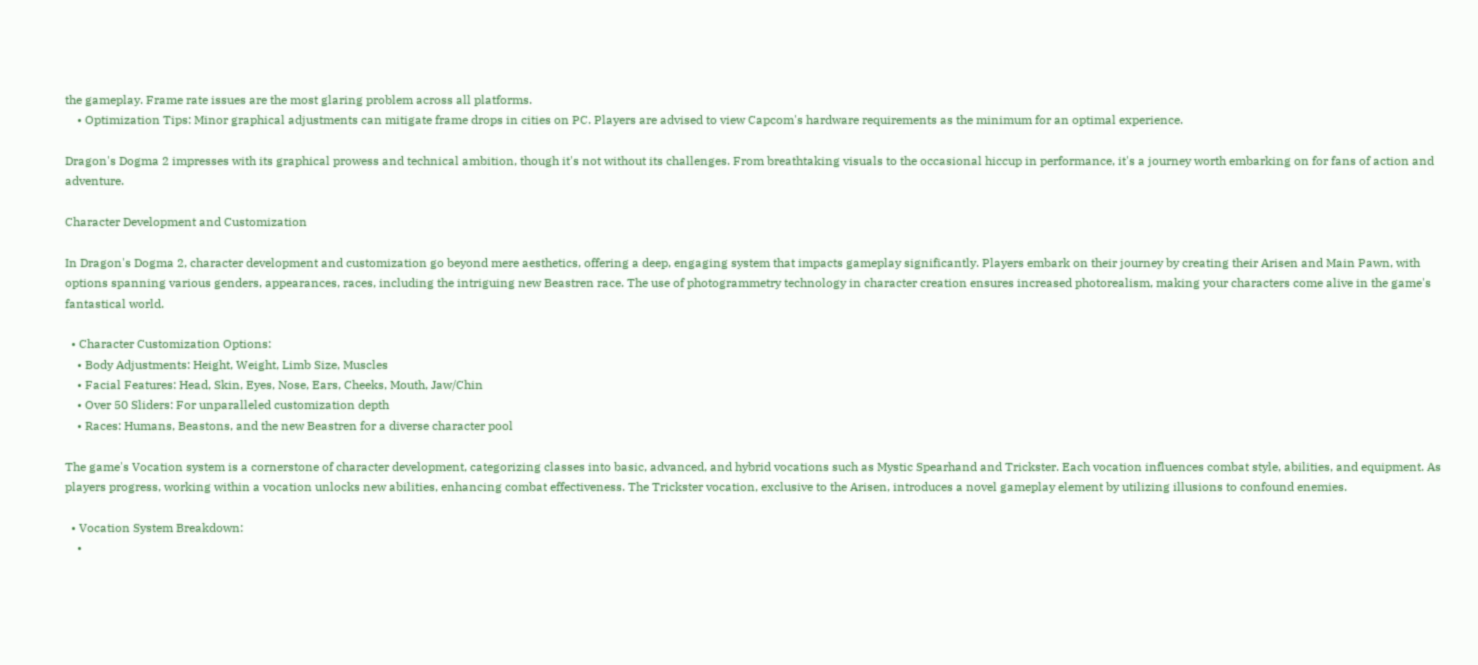the gameplay. Frame rate issues are the most glaring problem across all platforms.
    • Optimization Tips: Minor graphical adjustments can mitigate frame drops in cities on PC. Players are advised to view Capcom's hardware requirements as the minimum for an optimal experience.

Dragon's Dogma 2 impresses with its graphical prowess and technical ambition, though it's not without its challenges. From breathtaking visuals to the occasional hiccup in performance, it's a journey worth embarking on for fans of action and adventure.

Character Development and Customization

In Dragon's Dogma 2, character development and customization go beyond mere aesthetics, offering a deep, engaging system that impacts gameplay significantly. Players embark on their journey by creating their Arisen and Main Pawn, with options spanning various genders, appearances, races, including the intriguing new Beastren race. The use of photogrammetry technology in character creation ensures increased photorealism, making your characters come alive in the game's fantastical world.

  • Character Customization Options:
    • Body Adjustments: Height, Weight, Limb Size, Muscles
    • Facial Features: Head, Skin, Eyes, Nose, Ears, Cheeks, Mouth, Jaw/Chin
    • Over 50 Sliders: For unparalleled customization depth
    • Races: Humans, Beastons, and the new Beastren for a diverse character pool

The game's Vocation system is a cornerstone of character development, categorizing classes into basic, advanced, and hybrid vocations such as Mystic Spearhand and Trickster. Each vocation influences combat style, abilities, and equipment. As players progress, working within a vocation unlocks new abilities, enhancing combat effectiveness. The Trickster vocation, exclusive to the Arisen, introduces a novel gameplay element by utilizing illusions to confound enemies.

  • Vocation System Breakdown:
    •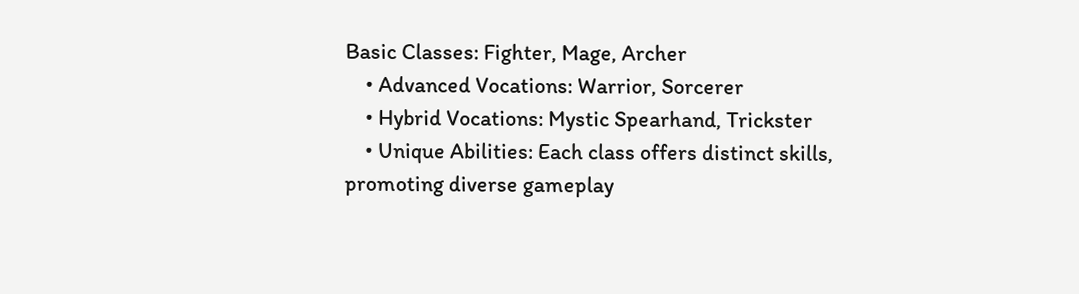Basic Classes: Fighter, Mage, Archer
    • Advanced Vocations: Warrior, Sorcerer
    • Hybrid Vocations: Mystic Spearhand, Trickster
    • Unique Abilities: Each class offers distinct skills, promoting diverse gameplay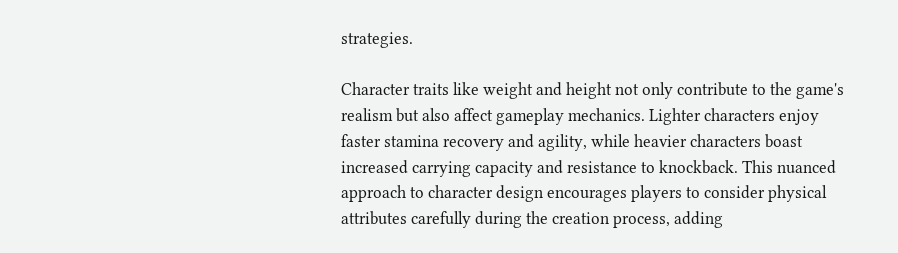strategies.

Character traits like weight and height not only contribute to the game's realism but also affect gameplay mechanics. Lighter characters enjoy faster stamina recovery and agility, while heavier characters boast increased carrying capacity and resistance to knockback. This nuanced approach to character design encourages players to consider physical attributes carefully during the creation process, adding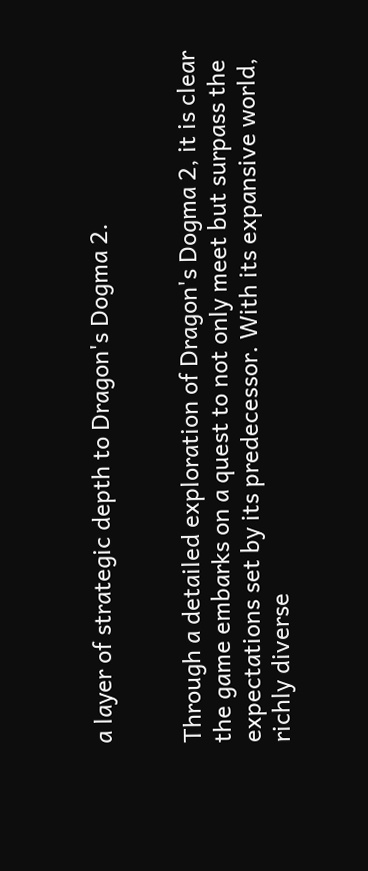a layer of strategic depth to Dragon's Dogma 2.


Through a detailed exploration of Dragon's Dogma 2, it is clear the game embarks on a quest to not only meet but surpass the expectations set by its predecessor. With its expansive world, richly diverse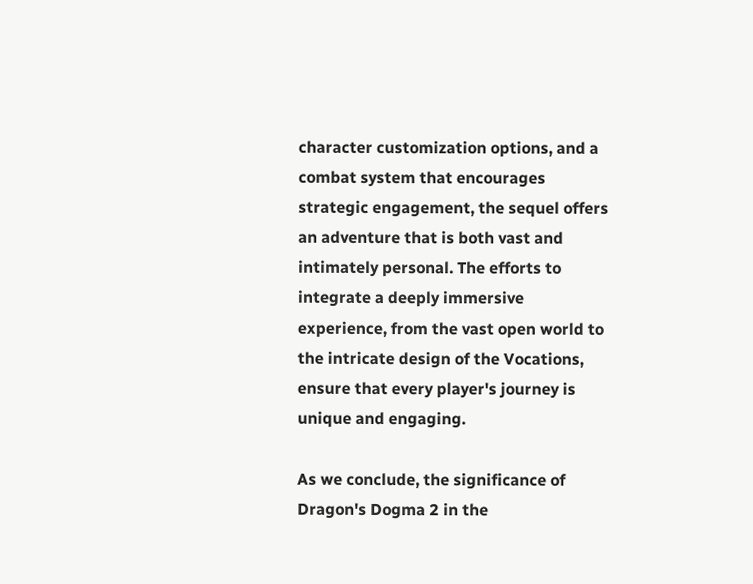character customization options, and a combat system that encourages strategic engagement, the sequel offers an adventure that is both vast and intimately personal. The efforts to integrate a deeply immersive experience, from the vast open world to the intricate design of the Vocations, ensure that every player's journey is unique and engaging.

As we conclude, the significance of Dragon's Dogma 2 in the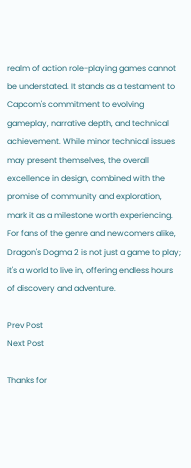realm of action role-playing games cannot be understated. It stands as a testament to Capcom's commitment to evolving gameplay, narrative depth, and technical achievement. While minor technical issues may present themselves, the overall excellence in design, combined with the promise of community and exploration, mark it as a milestone worth experiencing. For fans of the genre and newcomers alike, Dragon's Dogma 2 is not just a game to play; it's a world to live in, offering endless hours of discovery and adventure.

Prev Post
Next Post

Thanks for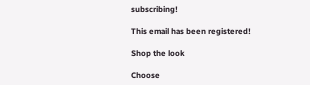subscribing!

This email has been registered!

Shop the look

Choose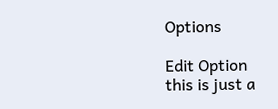Options

Edit Option
this is just a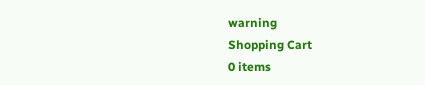warning
Shopping Cart
0 items